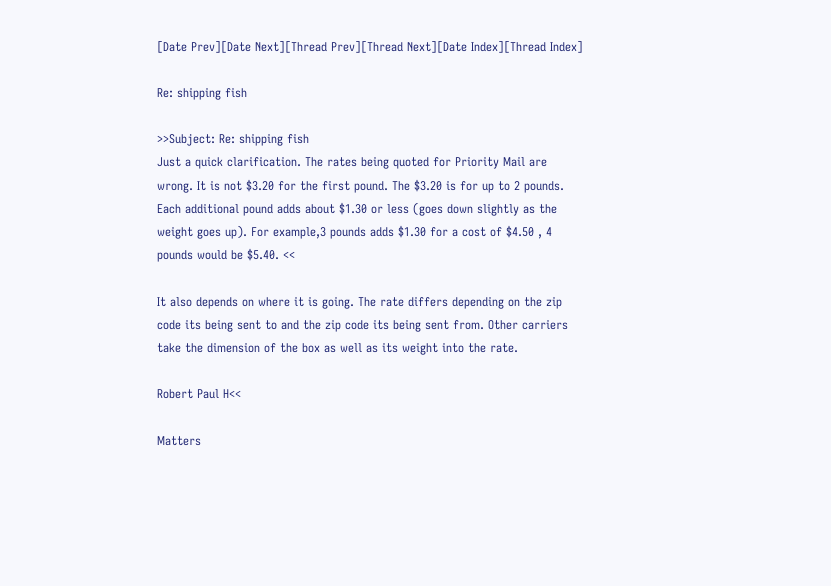[Date Prev][Date Next][Thread Prev][Thread Next][Date Index][Thread Index]

Re: shipping fish

>>Subject: Re: shipping fish
Just a quick clarification. The rates being quoted for Priority Mail are
wrong. It is not $3.20 for the first pound. The $3.20 is for up to 2 pounds.
Each additional pound adds about $1.30 or less (goes down slightly as the
weight goes up). For example,3 pounds adds $1.30 for a cost of $4.50 , 4
pounds would be $5.40. <<

It also depends on where it is going. The rate differs depending on the zip
code its being sent to and the zip code its being sent from. Other carriers
take the dimension of the box as well as its weight into the rate.

Robert Paul H<<

Matters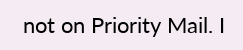not on Priority Mail. I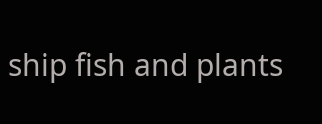ship fish and plants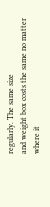regularly. The same size
and weight box costs the same no matter where it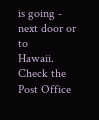is going - next door or to
Hawaii. Check the Post Office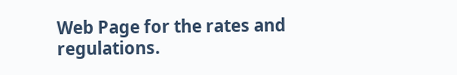Web Page for the rates and regulations.